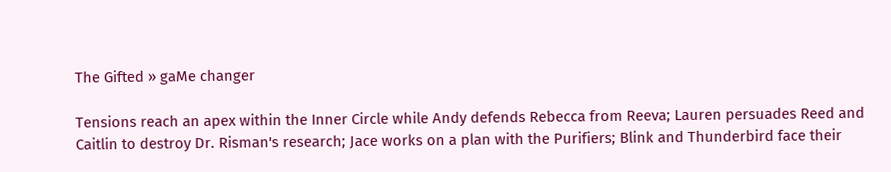The Gifted » gaMe changer

Tensions reach an apex within the Inner Circle while Andy defends Rebecca from Reeva; Lauren persuades Reed and Caitlin to destroy Dr. Risman's research; Jace works on a plan with the Purifiers; Blink and Thunderbird face their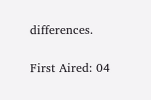differences.

First Aired: 04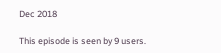Dec 2018

This episode is seen by 9 users.